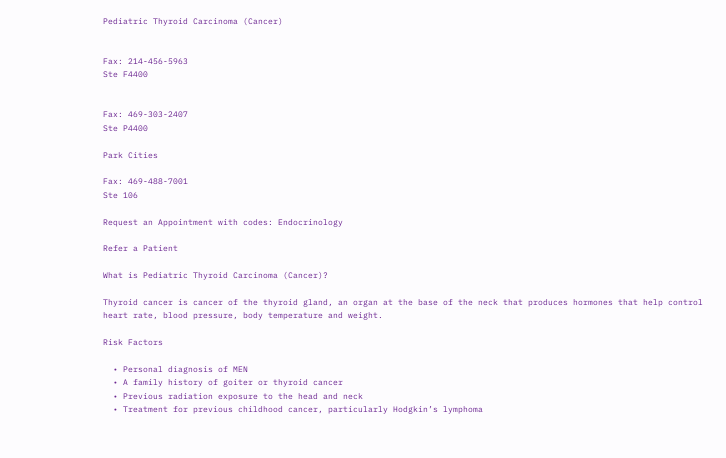Pediatric Thyroid Carcinoma (Cancer)


Fax: 214-456-5963
Ste F4400


Fax: 469-303-2407
Ste P4400

Park Cities

Fax: 469-488-7001
Ste 106

Request an Appointment with codes: Endocrinology

Refer a Patient

What is Pediatric Thyroid Carcinoma (Cancer)?

Thyroid cancer is cancer of the thyroid gland, an organ at the base of the neck that produces hormones that help control heart rate, blood pressure, body temperature and weight.

Risk Factors

  • Personal diagnosis of MEN
  • A family history of goiter or thyroid cancer
  • Previous radiation exposure to the head and neck
  • Treatment for previous childhood cancer, particularly Hodgkin’s lymphoma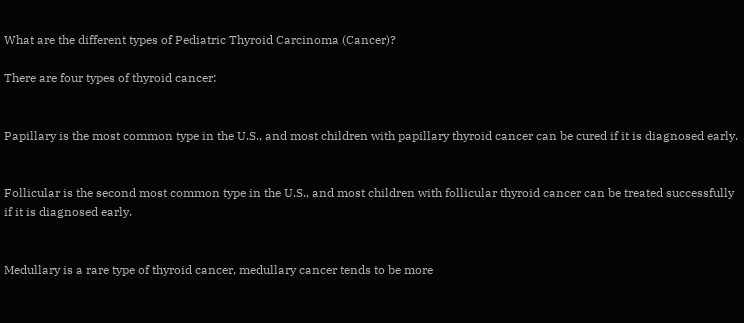What are the different types of Pediatric Thyroid Carcinoma (Cancer)?

There are four types of thyroid cancer:


Papillary is the most common type in the U.S., and most children with papillary thyroid cancer can be cured if it is diagnosed early.


Follicular is the second most common type in the U.S., and most children with follicular thyroid cancer can be treated successfully if it is diagnosed early.


Medullary is a rare type of thyroid cancer, medullary cancer tends to be more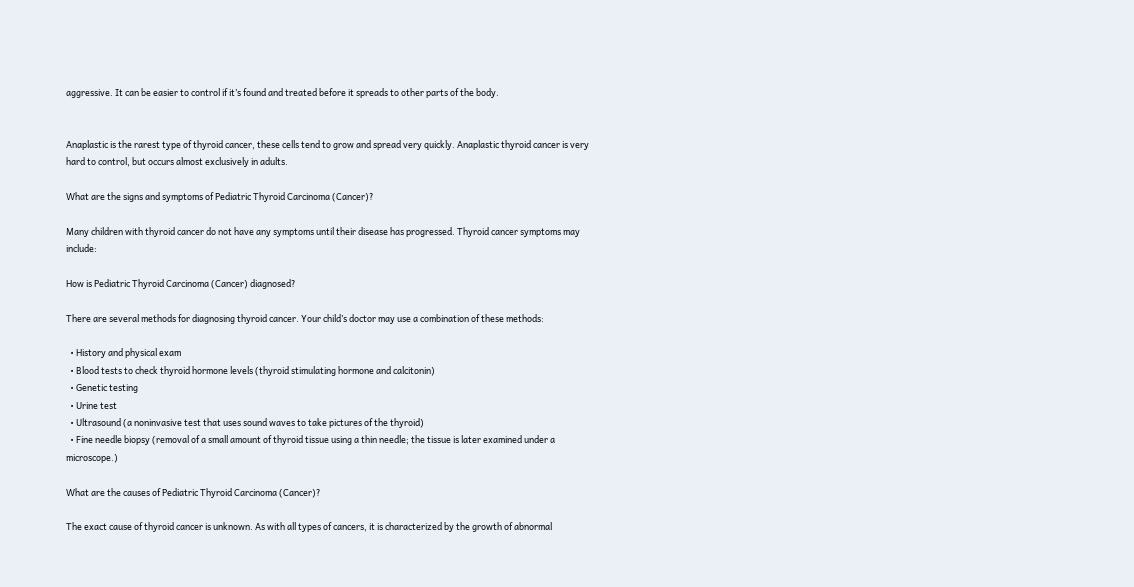aggressive. It can be easier to control if it’s found and treated before it spreads to other parts of the body.


Anaplastic is the rarest type of thyroid cancer, these cells tend to grow and spread very quickly. Anaplastic thyroid cancer is very hard to control, but occurs almost exclusively in adults.

What are the signs and symptoms of Pediatric Thyroid Carcinoma (Cancer)?

Many children with thyroid cancer do not have any symptoms until their disease has progressed. Thyroid cancer symptoms may include:

How is Pediatric Thyroid Carcinoma (Cancer) diagnosed?

There are several methods for diagnosing thyroid cancer. Your child’s doctor may use a combination of these methods:

  • History and physical exam
  • Blood tests to check thyroid hormone levels (thyroid stimulating hormone and calcitonin)
  • Genetic testing
  • Urine test
  • Ultrasound (a noninvasive test that uses sound waves to take pictures of the thyroid)
  • Fine needle biopsy (removal of a small amount of thyroid tissue using a thin needle; the tissue is later examined under a microscope.)

What are the causes of Pediatric Thyroid Carcinoma (Cancer)?

The exact cause of thyroid cancer is unknown. As with all types of cancers, it is characterized by the growth of abnormal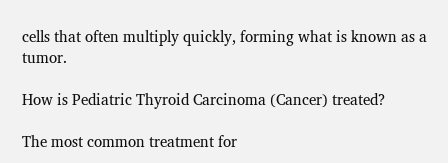cells that often multiply quickly, forming what is known as a tumor.

How is Pediatric Thyroid Carcinoma (Cancer) treated?

The most common treatment for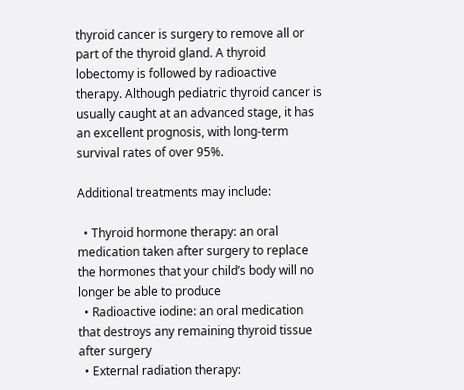thyroid cancer is surgery to remove all or part of the thyroid gland. A thyroid lobectomy is followed by radioactive therapy. Although pediatric thyroid cancer is usually caught at an advanced stage, it has an excellent prognosis, with long-term survival rates of over 95%.

Additional treatments may include:

  • Thyroid hormone therapy: an oral medication taken after surgery to replace the hormones that your child’s body will no longer be able to produce
  • Radioactive iodine: an oral medication that destroys any remaining thyroid tissue after surgery
  • External radiation therapy: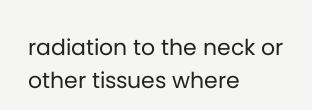radiation to the neck or other tissues where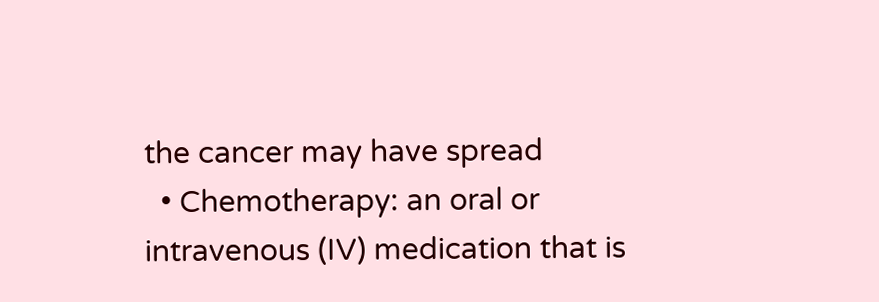the cancer may have spread
  • Chemotherapy: an oral or intravenous (IV) medication that is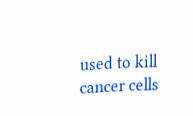used to kill cancer cells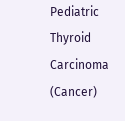Pediatric Thyroid Carcinoma (Cancer)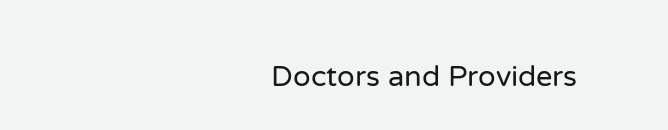Doctors and Providers